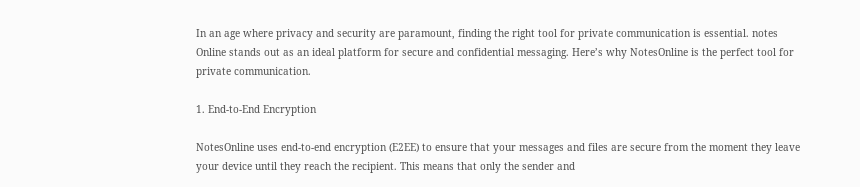In an age where privacy and security are paramount, finding the right tool for private communication is essential. notes Online stands out as an ideal platform for secure and confidential messaging. Here’s why NotesOnline is the perfect tool for private communication.

1. End-to-End Encryption

NotesOnline uses end-to-end encryption (E2EE) to ensure that your messages and files are secure from the moment they leave your device until they reach the recipient. This means that only the sender and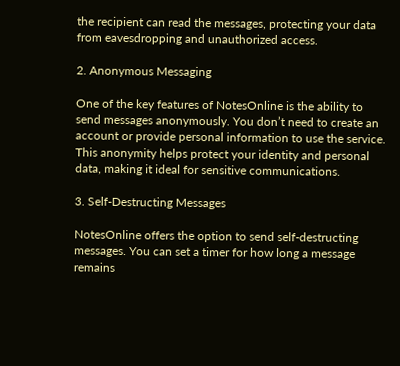the recipient can read the messages, protecting your data from eavesdropping and unauthorized access.

2. Anonymous Messaging

One of the key features of NotesOnline is the ability to send messages anonymously. You don’t need to create an account or provide personal information to use the service. This anonymity helps protect your identity and personal data, making it ideal for sensitive communications.

3. Self-Destructing Messages

NotesOnline offers the option to send self-destructing messages. You can set a timer for how long a message remains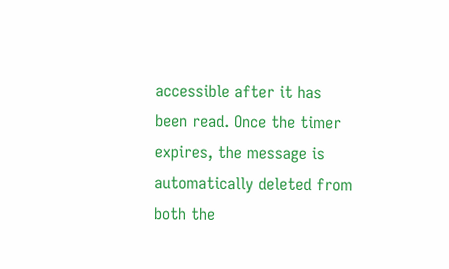accessible after it has been read. Once the timer expires, the message is automatically deleted from both the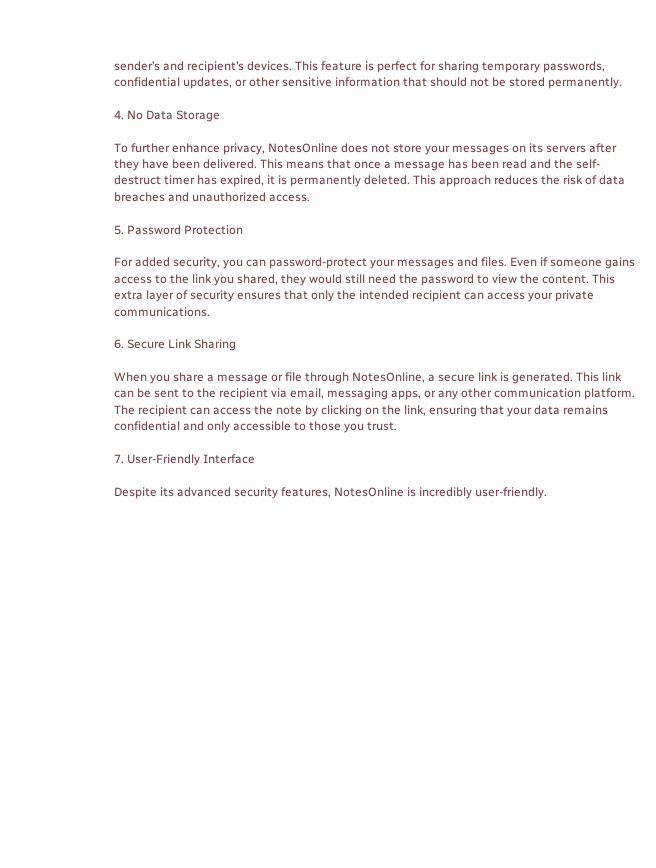sender’s and recipient’s devices. This feature is perfect for sharing temporary passwords, confidential updates, or other sensitive information that should not be stored permanently.

4. No Data Storage

To further enhance privacy, NotesOnline does not store your messages on its servers after they have been delivered. This means that once a message has been read and the self-destruct timer has expired, it is permanently deleted. This approach reduces the risk of data breaches and unauthorized access.

5. Password Protection

For added security, you can password-protect your messages and files. Even if someone gains access to the link you shared, they would still need the password to view the content. This extra layer of security ensures that only the intended recipient can access your private communications.

6. Secure Link Sharing

When you share a message or file through NotesOnline, a secure link is generated. This link can be sent to the recipient via email, messaging apps, or any other communication platform. The recipient can access the note by clicking on the link, ensuring that your data remains confidential and only accessible to those you trust.

7. User-Friendly Interface

Despite its advanced security features, NotesOnline is incredibly user-friendly.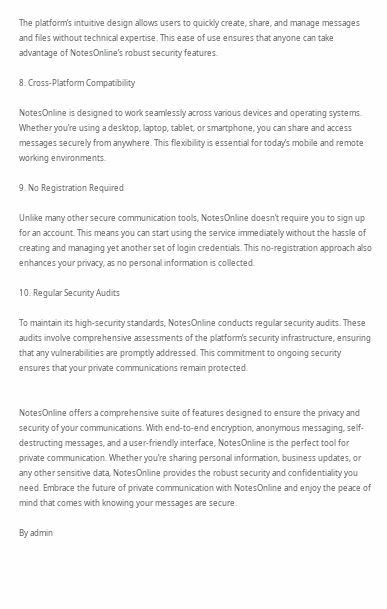The platform’s intuitive design allows users to quickly create, share, and manage messages and files without technical expertise. This ease of use ensures that anyone can take advantage of NotesOnline’s robust security features.

8. Cross-Platform Compatibility

NotesOnline is designed to work seamlessly across various devices and operating systems. Whether you’re using a desktop, laptop, tablet, or smartphone, you can share and access messages securely from anywhere. This flexibility is essential for today’s mobile and remote working environments.

9. No Registration Required

Unlike many other secure communication tools, NotesOnline doesn’t require you to sign up for an account. This means you can start using the service immediately without the hassle of creating and managing yet another set of login credentials. This no-registration approach also enhances your privacy, as no personal information is collected.

10. Regular Security Audits

To maintain its high-security standards, NotesOnline conducts regular security audits. These audits involve comprehensive assessments of the platform’s security infrastructure, ensuring that any vulnerabilities are promptly addressed. This commitment to ongoing security ensures that your private communications remain protected.


NotesOnline offers a comprehensive suite of features designed to ensure the privacy and security of your communications. With end-to-end encryption, anonymous messaging, self-destructing messages, and a user-friendly interface, NotesOnline is the perfect tool for private communication. Whether you’re sharing personal information, business updates, or any other sensitive data, NotesOnline provides the robust security and confidentiality you need. Embrace the future of private communication with NotesOnline and enjoy the peace of mind that comes with knowing your messages are secure.

By admin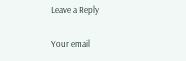Leave a Reply

Your email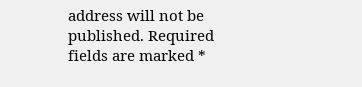address will not be published. Required fields are marked *